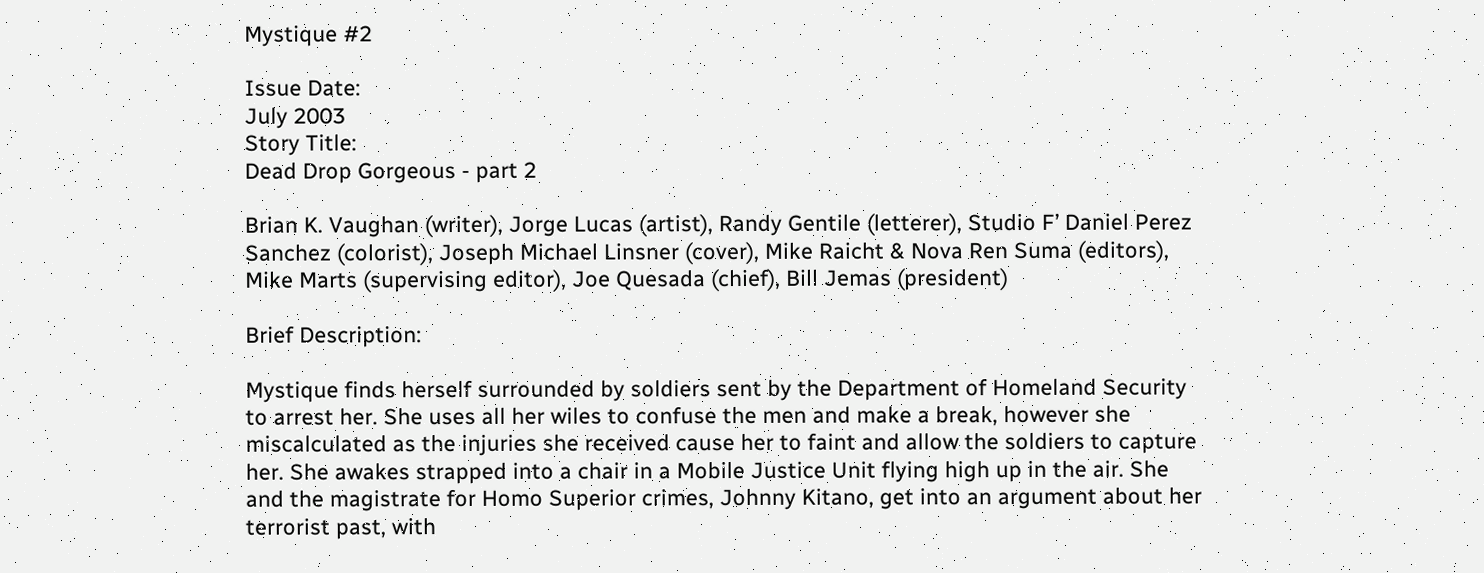Mystique #2

Issue Date:
July 2003
Story Title:
Dead Drop Gorgeous - part 2

Brian K. Vaughan (writer), Jorge Lucas (artist), Randy Gentile (letterer), Studio F’ Daniel Perez Sanchez (colorist), Joseph Michael Linsner (cover), Mike Raicht & Nova Ren Suma (editors), Mike Marts (supervising editor), Joe Quesada (chief), Bill Jemas (president)

Brief Description:

Mystique finds herself surrounded by soldiers sent by the Department of Homeland Security to arrest her. She uses all her wiles to confuse the men and make a break, however she miscalculated as the injuries she received cause her to faint and allow the soldiers to capture her. She awakes strapped into a chair in a Mobile Justice Unit flying high up in the air. She and the magistrate for Homo Superior crimes, Johnny Kitano, get into an argument about her terrorist past, with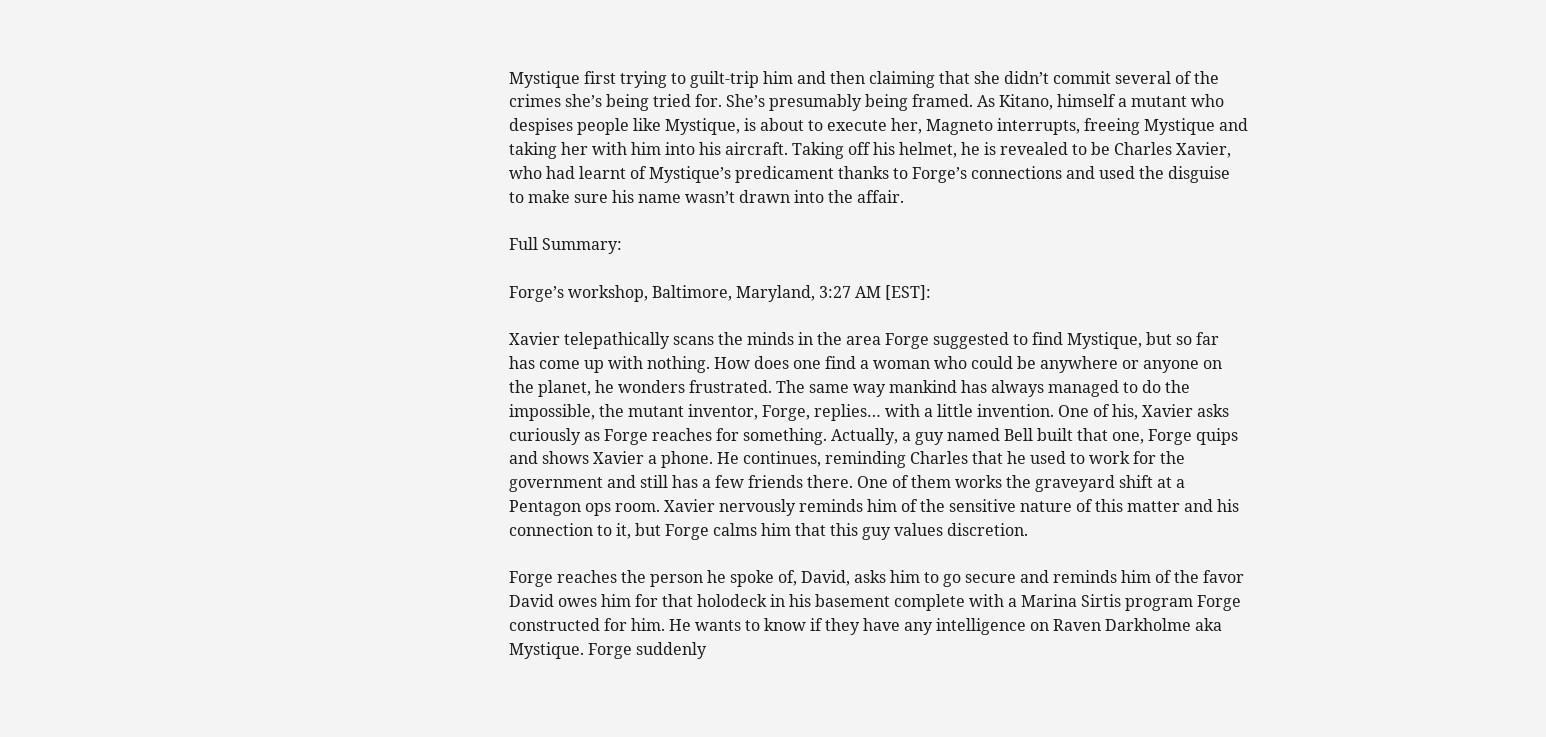Mystique first trying to guilt-trip him and then claiming that she didn’t commit several of the crimes she’s being tried for. She’s presumably being framed. As Kitano, himself a mutant who despises people like Mystique, is about to execute her, Magneto interrupts, freeing Mystique and taking her with him into his aircraft. Taking off his helmet, he is revealed to be Charles Xavier, who had learnt of Mystique’s predicament thanks to Forge’s connections and used the disguise to make sure his name wasn’t drawn into the affair.

Full Summary:

Forge’s workshop, Baltimore, Maryland, 3:27 AM [EST]:

Xavier telepathically scans the minds in the area Forge suggested to find Mystique, but so far has come up with nothing. How does one find a woman who could be anywhere or anyone on the planet, he wonders frustrated. The same way mankind has always managed to do the impossible, the mutant inventor, Forge, replies… with a little invention. One of his, Xavier asks curiously as Forge reaches for something. Actually, a guy named Bell built that one, Forge quips and shows Xavier a phone. He continues, reminding Charles that he used to work for the government and still has a few friends there. One of them works the graveyard shift at a Pentagon ops room. Xavier nervously reminds him of the sensitive nature of this matter and his connection to it, but Forge calms him that this guy values discretion.

Forge reaches the person he spoke of, David, asks him to go secure and reminds him of the favor David owes him for that holodeck in his basement complete with a Marina Sirtis program Forge constructed for him. He wants to know if they have any intelligence on Raven Darkholme aka Mystique. Forge suddenly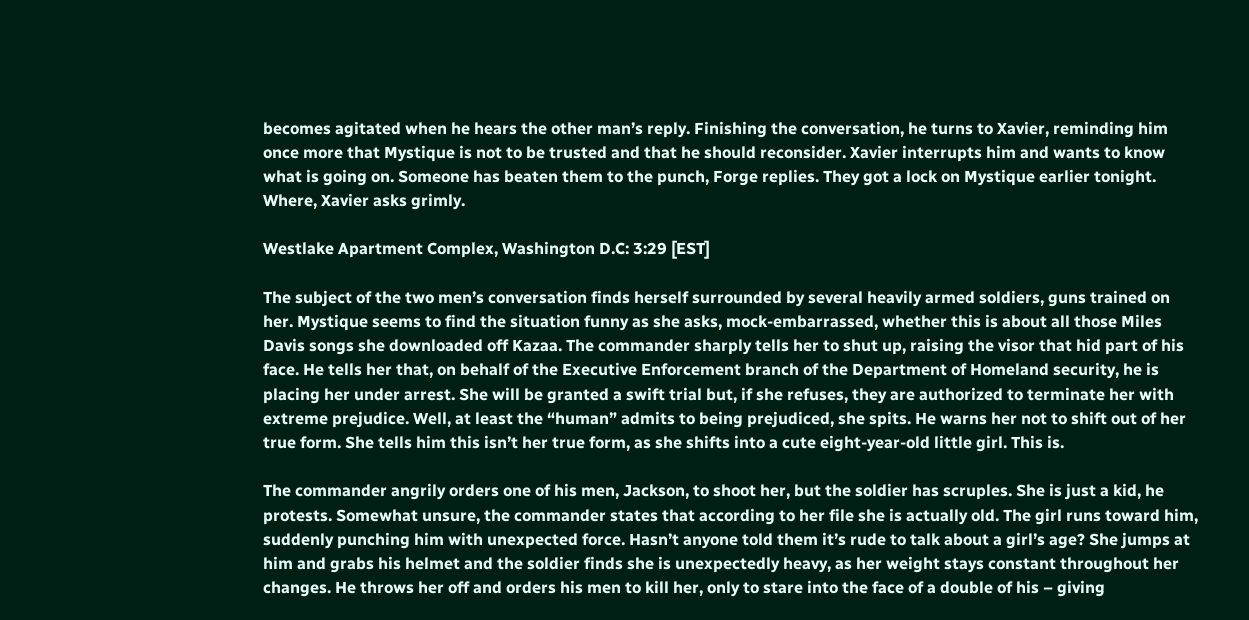becomes agitated when he hears the other man’s reply. Finishing the conversation, he turns to Xavier, reminding him once more that Mystique is not to be trusted and that he should reconsider. Xavier interrupts him and wants to know what is going on. Someone has beaten them to the punch, Forge replies. They got a lock on Mystique earlier tonight. Where, Xavier asks grimly.

Westlake Apartment Complex, Washington D.C: 3:29 [EST]

The subject of the two men’s conversation finds herself surrounded by several heavily armed soldiers, guns trained on her. Mystique seems to find the situation funny as she asks, mock-embarrassed, whether this is about all those Miles Davis songs she downloaded off Kazaa. The commander sharply tells her to shut up, raising the visor that hid part of his face. He tells her that, on behalf of the Executive Enforcement branch of the Department of Homeland security, he is placing her under arrest. She will be granted a swift trial but, if she refuses, they are authorized to terminate her with extreme prejudice. Well, at least the “human” admits to being prejudiced, she spits. He warns her not to shift out of her true form. She tells him this isn’t her true form, as she shifts into a cute eight-year-old little girl. This is.

The commander angrily orders one of his men, Jackson, to shoot her, but the soldier has scruples. She is just a kid, he protests. Somewhat unsure, the commander states that according to her file she is actually old. The girl runs toward him, suddenly punching him with unexpected force. Hasn’t anyone told them it’s rude to talk about a girl’s age? She jumps at him and grabs his helmet and the soldier finds she is unexpectedly heavy, as her weight stays constant throughout her changes. He throws her off and orders his men to kill her, only to stare into the face of a double of his – giving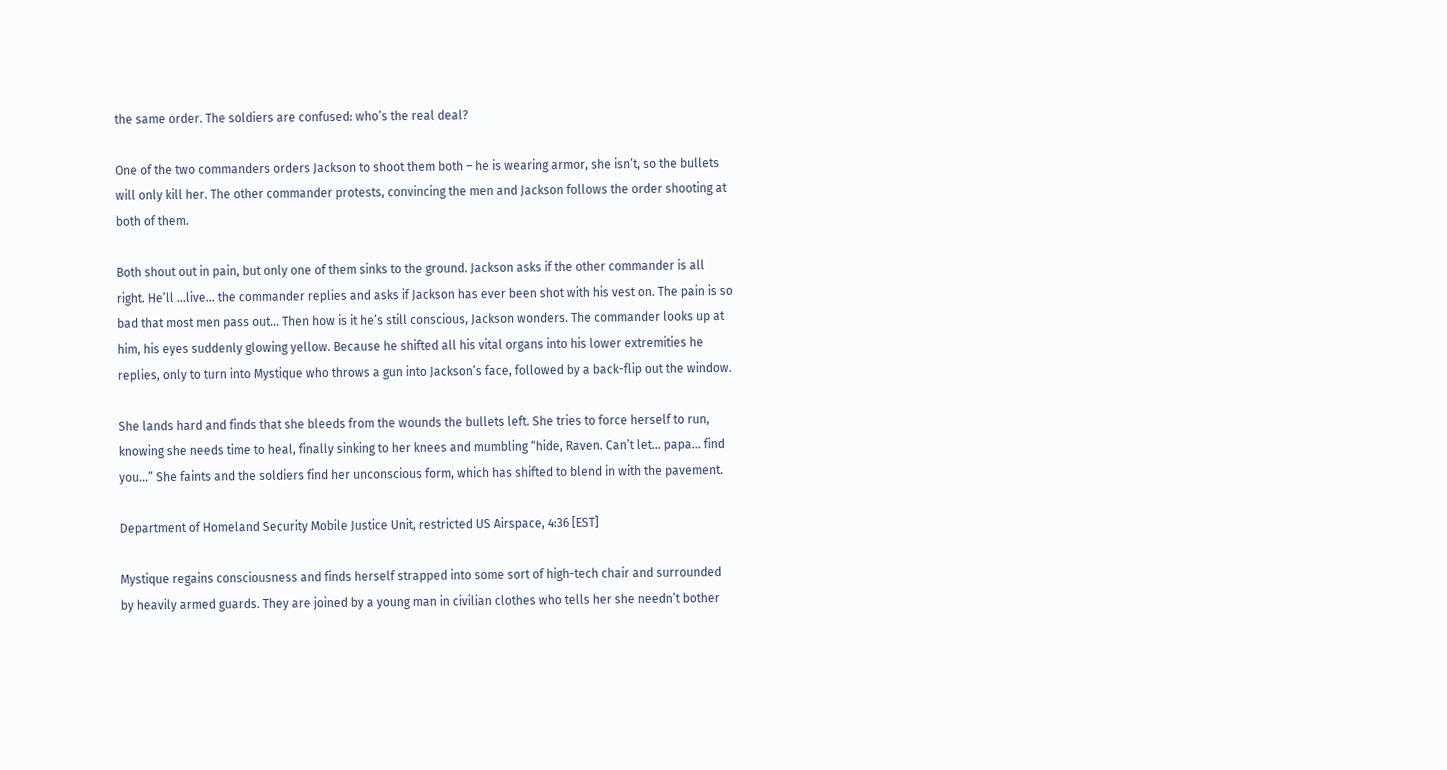the same order. The soldiers are confused: who’s the real deal?

One of the two commanders orders Jackson to shoot them both – he is wearing armor, she isn’t, so the bullets will only kill her. The other commander protests, convincing the men and Jackson follows the order shooting at both of them.

Both shout out in pain, but only one of them sinks to the ground. Jackson asks if the other commander is all right. He’ll …live… the commander replies and asks if Jackson has ever been shot with his vest on. The pain is so bad that most men pass out… Then how is it he’s still conscious, Jackson wonders. The commander looks up at him, his eyes suddenly glowing yellow. Because he shifted all his vital organs into his lower extremities he replies, only to turn into Mystique who throws a gun into Jackson’s face, followed by a back-flip out the window.

She lands hard and finds that she bleeds from the wounds the bullets left. She tries to force herself to run, knowing she needs time to heal, finally sinking to her knees and mumbling “hide, Raven. Can’t let… papa… find you…” She faints and the soldiers find her unconscious form, which has shifted to blend in with the pavement.

Department of Homeland Security Mobile Justice Unit, restricted US Airspace, 4:36 [EST]

Mystique regains consciousness and finds herself strapped into some sort of high-tech chair and surrounded by heavily armed guards. They are joined by a young man in civilian clothes who tells her she needn’t bother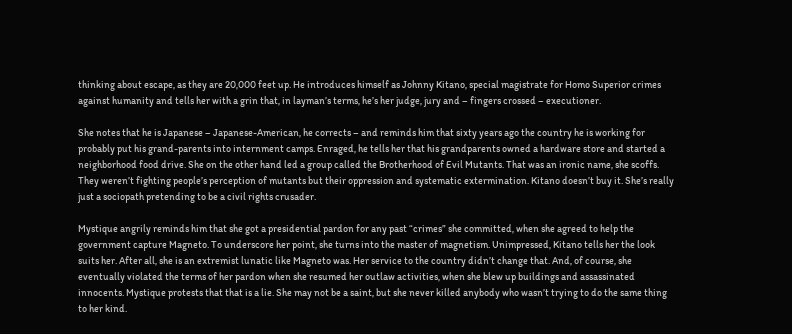thinking about escape, as they are 20,000 feet up. He introduces himself as Johnny Kitano, special magistrate for Homo Superior crimes against humanity and tells her with a grin that, in layman’s terms, he’s her judge, jury and – fingers crossed – executioner.

She notes that he is Japanese – Japanese-American, he corrects – and reminds him that sixty years ago the country he is working for probably put his grand-parents into internment camps. Enraged, he tells her that his grandparents owned a hardware store and started a neighborhood food drive. She on the other hand led a group called the Brotherhood of Evil Mutants. That was an ironic name, she scoffs. They weren’t fighting people’s perception of mutants but their oppression and systematic extermination. Kitano doesn’t buy it. She’s really just a sociopath pretending to be a civil rights crusader.

Mystique angrily reminds him that she got a presidential pardon for any past “crimes” she committed, when she agreed to help the government capture Magneto. To underscore her point, she turns into the master of magnetism. Unimpressed, Kitano tells her the look suits her. After all, she is an extremist lunatic like Magneto was. Her service to the country didn’t change that. And, of course, she eventually violated the terms of her pardon when she resumed her outlaw activities, when she blew up buildings and assassinated innocents. Mystique protests that that is a lie. She may not be a saint, but she never killed anybody who wasn’t trying to do the same thing to her kind.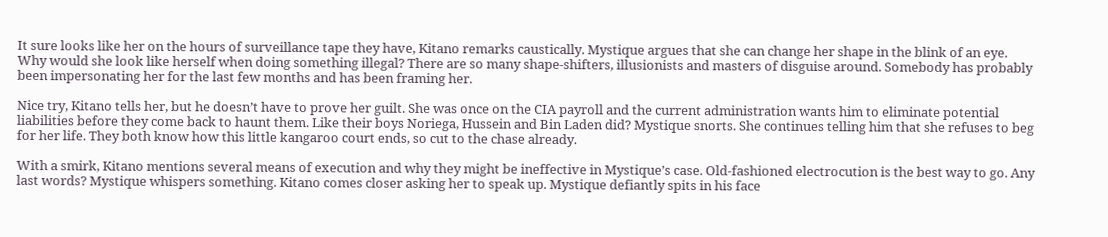It sure looks like her on the hours of surveillance tape they have, Kitano remarks caustically. Mystique argues that she can change her shape in the blink of an eye. Why would she look like herself when doing something illegal? There are so many shape-shifters, illusionists and masters of disguise around. Somebody has probably been impersonating her for the last few months and has been framing her.

Nice try, Kitano tells her, but he doesn’t have to prove her guilt. She was once on the CIA payroll and the current administration wants him to eliminate potential liabilities before they come back to haunt them. Like their boys Noriega, Hussein and Bin Laden did? Mystique snorts. She continues telling him that she refuses to beg for her life. They both know how this little kangaroo court ends, so cut to the chase already.

With a smirk, Kitano mentions several means of execution and why they might be ineffective in Mystique’s case. Old-fashioned electrocution is the best way to go. Any last words? Mystique whispers something. Kitano comes closer asking her to speak up. Mystique defiantly spits in his face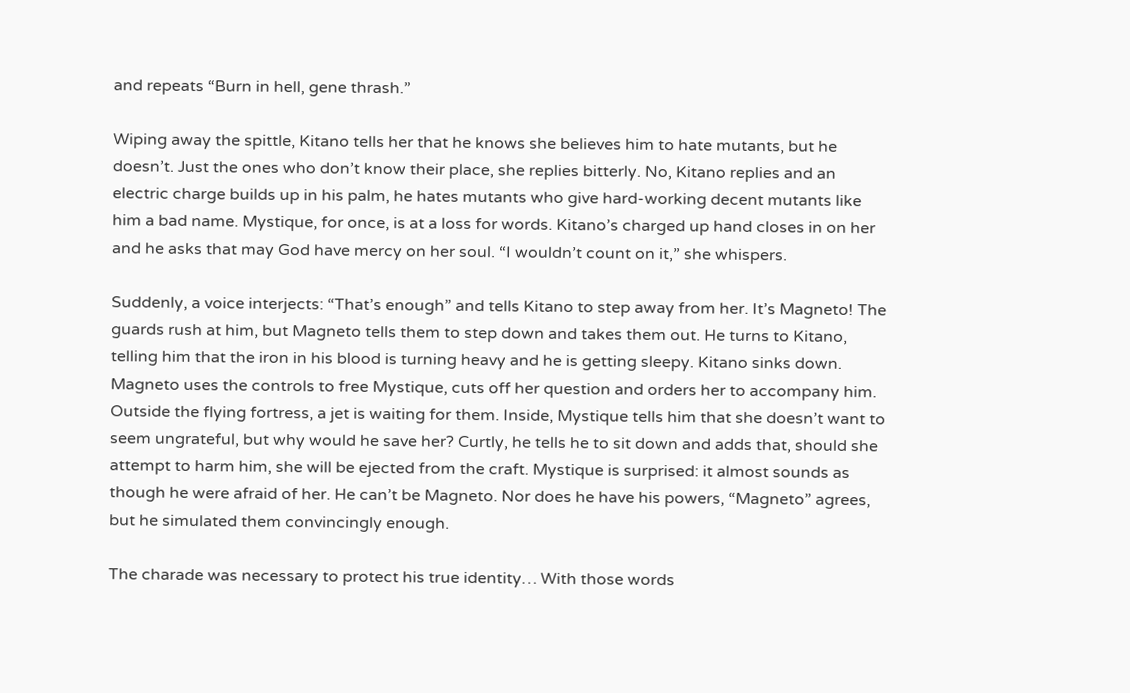and repeats “Burn in hell, gene thrash.”

Wiping away the spittle, Kitano tells her that he knows she believes him to hate mutants, but he doesn’t. Just the ones who don’t know their place, she replies bitterly. No, Kitano replies and an electric charge builds up in his palm, he hates mutants who give hard-working decent mutants like him a bad name. Mystique, for once, is at a loss for words. Kitano’s charged up hand closes in on her and he asks that may God have mercy on her soul. “I wouldn’t count on it,” she whispers.

Suddenly, a voice interjects: “That’s enough” and tells Kitano to step away from her. It’s Magneto! The guards rush at him, but Magneto tells them to step down and takes them out. He turns to Kitano, telling him that the iron in his blood is turning heavy and he is getting sleepy. Kitano sinks down. Magneto uses the controls to free Mystique, cuts off her question and orders her to accompany him. Outside the flying fortress, a jet is waiting for them. Inside, Mystique tells him that she doesn’t want to seem ungrateful, but why would he save her? Curtly, he tells he to sit down and adds that, should she attempt to harm him, she will be ejected from the craft. Mystique is surprised: it almost sounds as though he were afraid of her. He can’t be Magneto. Nor does he have his powers, “Magneto” agrees, but he simulated them convincingly enough.

The charade was necessary to protect his true identity… With those words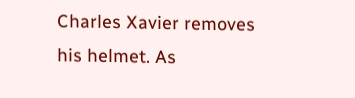Charles Xavier removes his helmet. As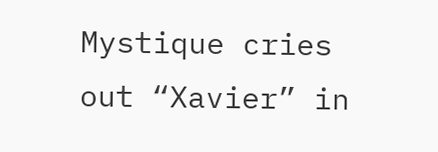Mystique cries out “Xavier” in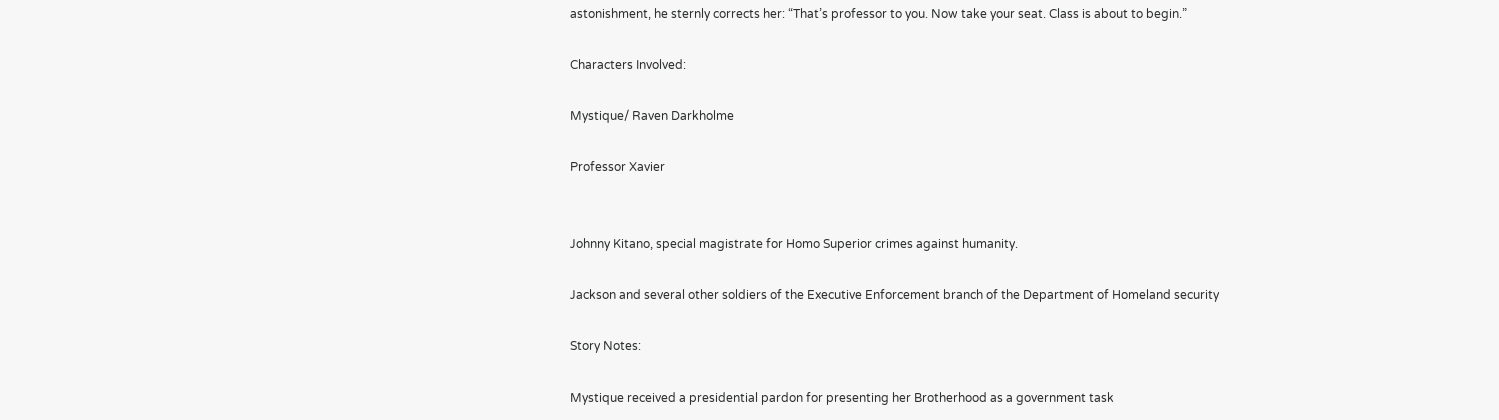astonishment, he sternly corrects her: “That’s professor to you. Now take your seat. Class is about to begin.”

Characters Involved:

Mystique/ Raven Darkholme

Professor Xavier


Johnny Kitano, special magistrate for Homo Superior crimes against humanity.

Jackson and several other soldiers of the Executive Enforcement branch of the Department of Homeland security

Story Notes:

Mystique received a presidential pardon for presenting her Brotherhood as a government task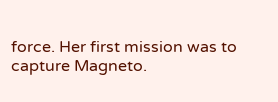force. Her first mission was to capture Magneto.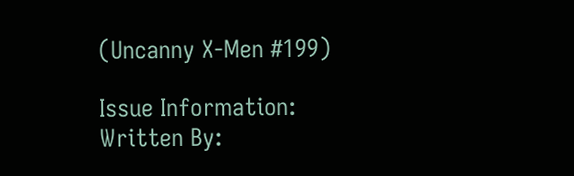(Uncanny X-Men #199)

Issue Information:
Written By: